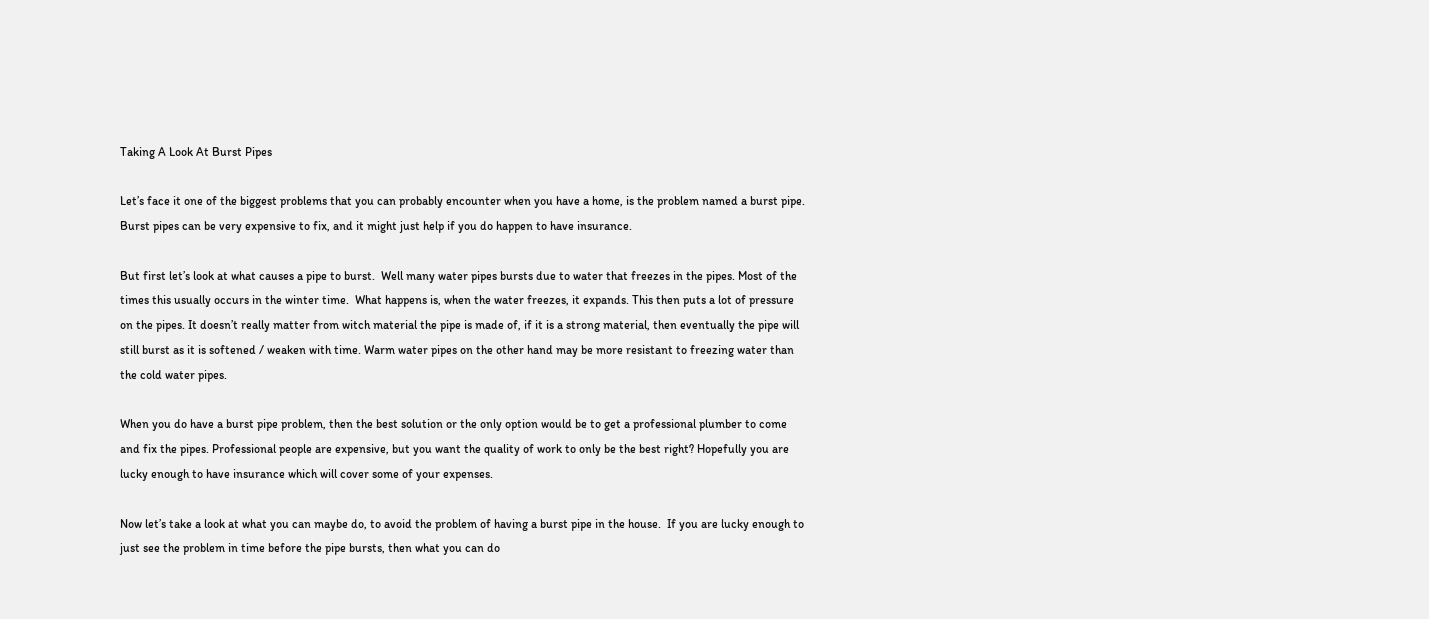Taking A Look At Burst Pipes

Let’s face it one of the biggest problems that you can probably encounter when you have a home, is the problem named a burst pipe. Burst pipes can be very expensive to fix, and it might just help if you do happen to have insurance.

But first let’s look at what causes a pipe to burst.  Well many water pipes bursts due to water that freezes in the pipes. Most of the times this usually occurs in the winter time.  What happens is, when the water freezes, it expands. This then puts a lot of pressure on the pipes. It doesn’t really matter from witch material the pipe is made of, if it is a strong material, then eventually the pipe will still burst as it is softened / weaken with time. Warm water pipes on the other hand may be more resistant to freezing water than the cold water pipes.

When you do have a burst pipe problem, then the best solution or the only option would be to get a professional plumber to come and fix the pipes. Professional people are expensive, but you want the quality of work to only be the best right? Hopefully you are lucky enough to have insurance which will cover some of your expenses.

Now let’s take a look at what you can maybe do, to avoid the problem of having a burst pipe in the house.  If you are lucky enough to just see the problem in time before the pipe bursts, then what you can do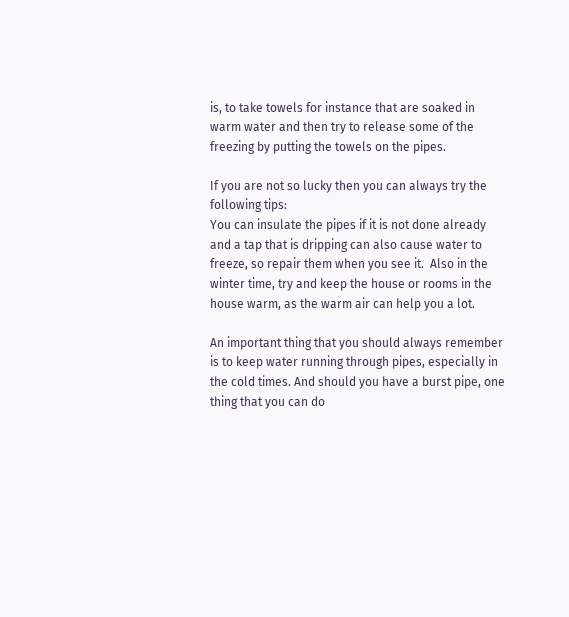is, to take towels for instance that are soaked in warm water and then try to release some of the freezing by putting the towels on the pipes.

If you are not so lucky then you can always try the following tips:
You can insulate the pipes if it is not done already and a tap that is dripping can also cause water to freeze, so repair them when you see it.  Also in the winter time, try and keep the house or rooms in the house warm, as the warm air can help you a lot.

An important thing that you should always remember is to keep water running through pipes, especially in the cold times. And should you have a burst pipe, one thing that you can do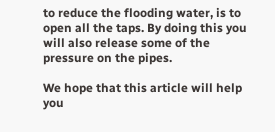to reduce the flooding water, is to open all the taps. By doing this you will also release some of the pressure on the pipes.

We hope that this article will help you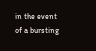in the event of a bursting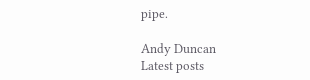pipe.

Andy Duncan
Latest posts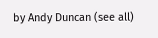by Andy Duncan (see all)